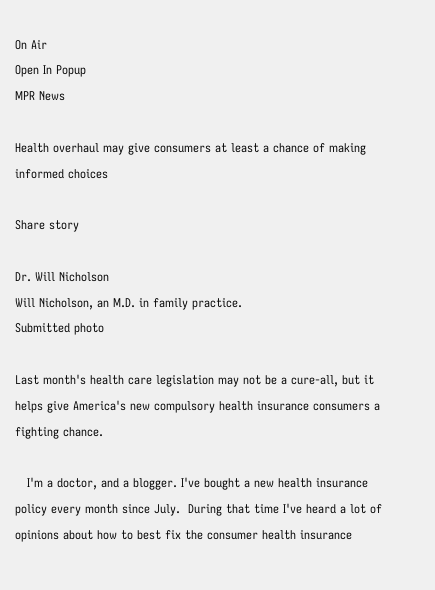On Air
Open In Popup
MPR News

Health overhaul may give consumers at least a chance of making informed choices

Share story

Dr. Will Nicholson
Will Nicholson, an M.D. in family practice.
Submitted photo

Last month's health care legislation may not be a cure-all, but it helps give America's new compulsory health insurance consumers a fighting chance.

   I'm a doctor, and a blogger. I've bought a new health insurance policy every month since July.  During that time I've heard a lot of opinions about how to best fix the consumer health insurance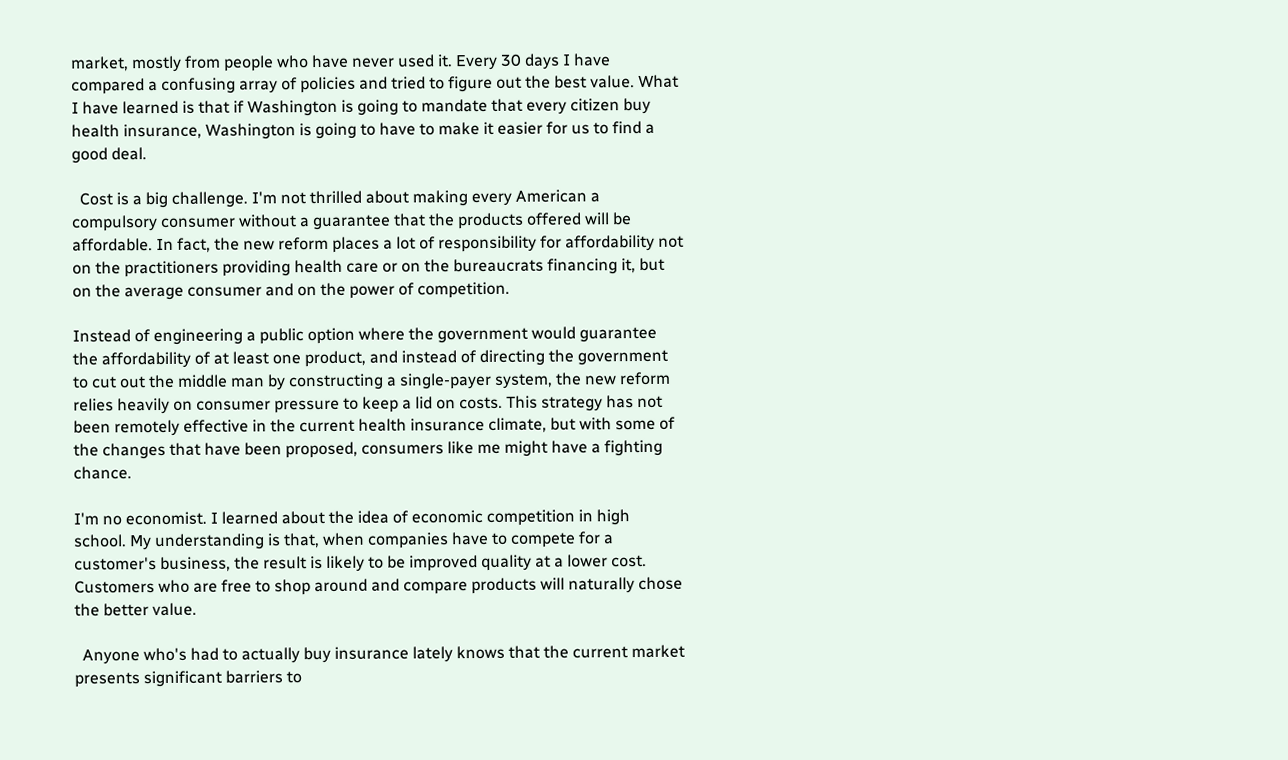market, mostly from people who have never used it. Every 30 days I have compared a confusing array of policies and tried to figure out the best value. What I have learned is that if Washington is going to mandate that every citizen buy health insurance, Washington is going to have to make it easier for us to find a good deal.

  Cost is a big challenge. I'm not thrilled about making every American a compulsory consumer without a guarantee that the products offered will be affordable. In fact, the new reform places a lot of responsibility for affordability not on the practitioners providing health care or on the bureaucrats financing it, but on the average consumer and on the power of competition.

Instead of engineering a public option where the government would guarantee the affordability of at least one product, and instead of directing the government to cut out the middle man by constructing a single-payer system, the new reform relies heavily on consumer pressure to keep a lid on costs. This strategy has not been remotely effective in the current health insurance climate, but with some of the changes that have been proposed, consumers like me might have a fighting chance.

I'm no economist. I learned about the idea of economic competition in high school. My understanding is that, when companies have to compete for a customer's business, the result is likely to be improved quality at a lower cost.  Customers who are free to shop around and compare products will naturally chose the better value.

  Anyone who's had to actually buy insurance lately knows that the current market presents significant barriers to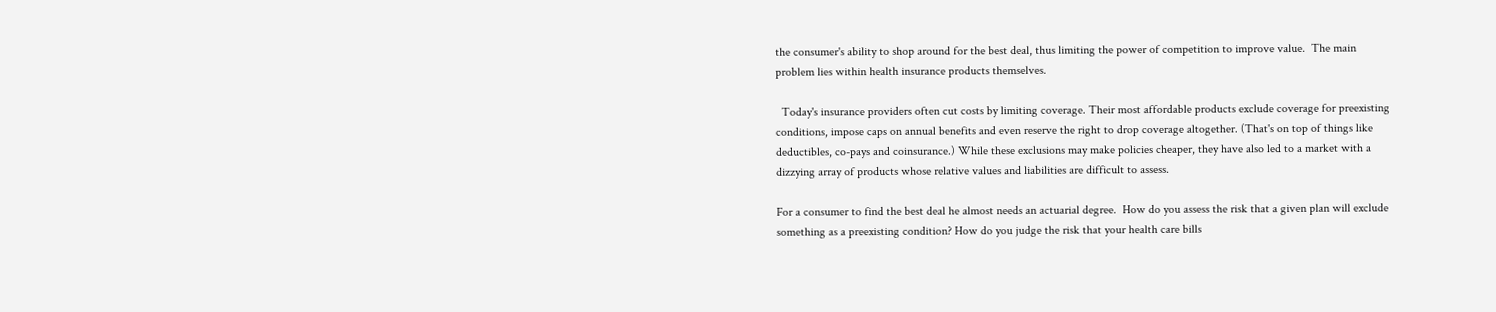the consumer's ability to shop around for the best deal, thus limiting the power of competition to improve value.  The main problem lies within health insurance products themselves.

  Today's insurance providers often cut costs by limiting coverage. Their most affordable products exclude coverage for preexisting conditions, impose caps on annual benefits and even reserve the right to drop coverage altogether. (That's on top of things like deductibles, co-pays and coinsurance.) While these exclusions may make policies cheaper, they have also led to a market with a dizzying array of products whose relative values and liabilities are difficult to assess.

For a consumer to find the best deal he almost needs an actuarial degree.  How do you assess the risk that a given plan will exclude something as a preexisting condition? How do you judge the risk that your health care bills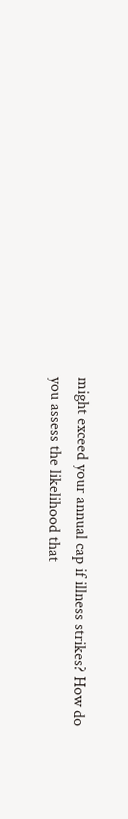might exceed your annual cap if illness strikes? How do you assess the likelihood that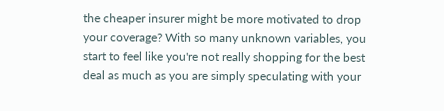the cheaper insurer might be more motivated to drop your coverage? With so many unknown variables, you start to feel like you're not really shopping for the best deal as much as you are simply speculating with your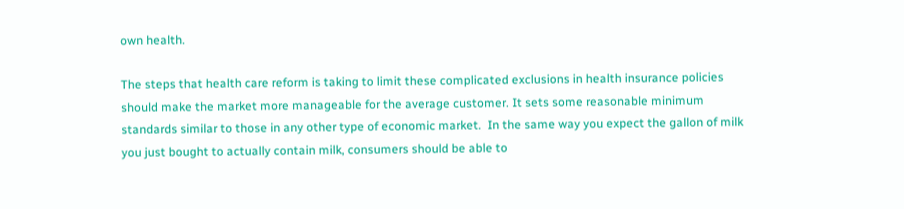own health.

The steps that health care reform is taking to limit these complicated exclusions in health insurance policies should make the market more manageable for the average customer. It sets some reasonable minimum standards similar to those in any other type of economic market.  In the same way you expect the gallon of milk you just bought to actually contain milk, consumers should be able to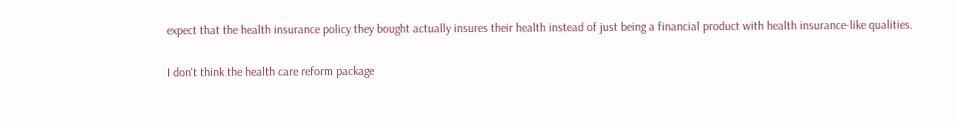expect that the health insurance policy they bought actually insures their health instead of just being a financial product with health insurance-like qualities.

I don't think the health care reform package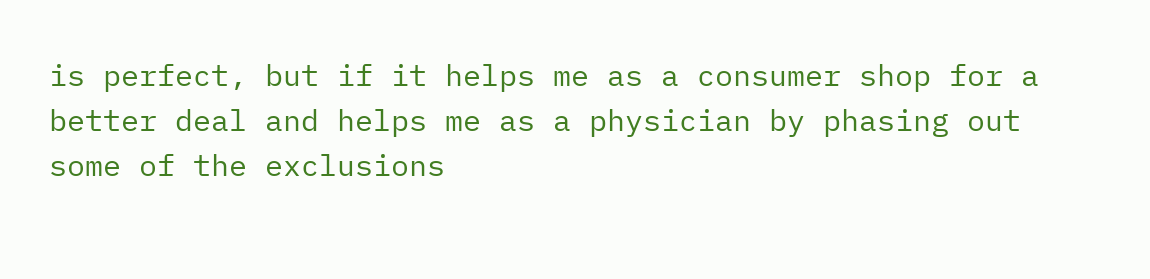is perfect, but if it helps me as a consumer shop for a better deal and helps me as a physician by phasing out some of the exclusions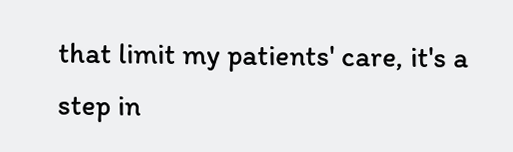that limit my patients' care, it's a step in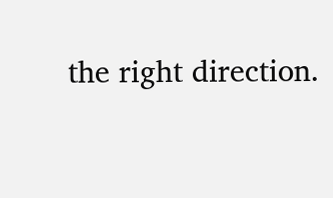the right direction.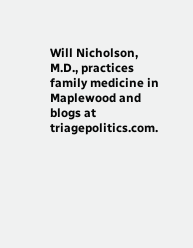Will Nicholson, M.D., practices family medicine in Maplewood and blogs at triagepolitics.com.